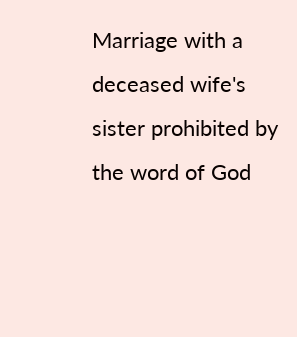Marriage with a deceased wife's sister prohibited by the word of God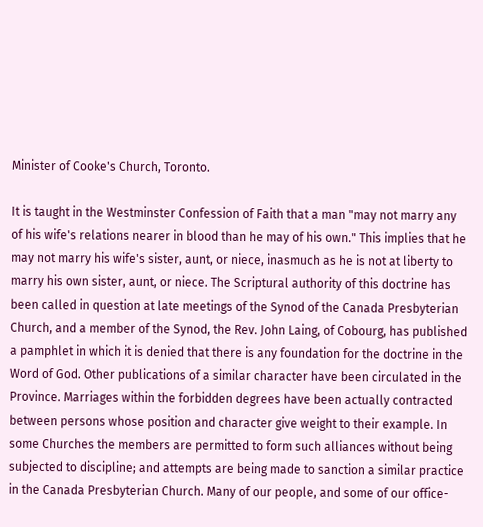Minister of Cooke's Church, Toronto.

It is taught in the Westminster Confession of Faith that a man "may not marry any of his wife's relations nearer in blood than he may of his own." This implies that he may not marry his wife's sister, aunt, or niece, inasmuch as he is not at liberty to marry his own sister, aunt, or niece. The Scriptural authority of this doctrine has been called in question at late meetings of the Synod of the Canada Presbyterian Church, and a member of the Synod, the Rev. John Laing, of Cobourg, has published a pamphlet in which it is denied that there is any foundation for the doctrine in the Word of God. Other publications of a similar character have been circulated in the Province. Marriages within the forbidden degrees have been actually contracted between persons whose position and character give weight to their example. In some Churches the members are permitted to form such alliances without being subjected to discipline; and attempts are being made to sanction a similar practice in the Canada Presbyterian Church. Many of our people, and some of our office-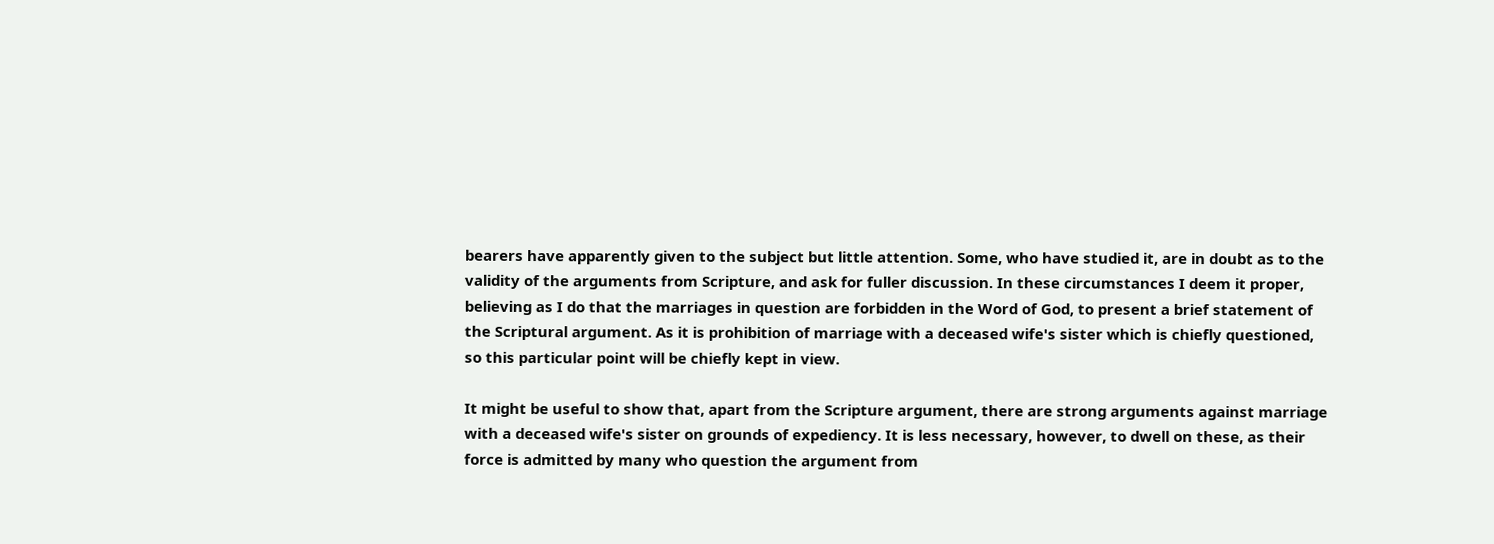bearers have apparently given to the subject but little attention. Some, who have studied it, are in doubt as to the validity of the arguments from Scripture, and ask for fuller discussion. In these circumstances I deem it proper, believing as I do that the marriages in question are forbidden in the Word of God, to present a brief statement of the Scriptural argument. As it is prohibition of marriage with a deceased wife's sister which is chiefly questioned, so this particular point will be chiefly kept in view.

It might be useful to show that, apart from the Scripture argument, there are strong arguments against marriage with a deceased wife's sister on grounds of expediency. It is less necessary, however, to dwell on these, as their force is admitted by many who question the argument from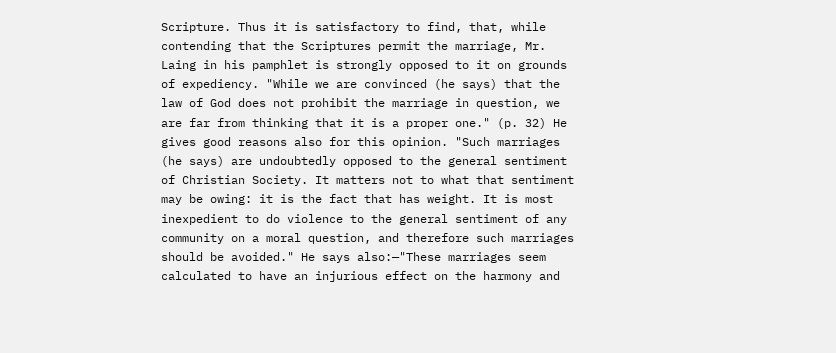Scripture. Thus it is satisfactory to find, that, while contending that the Scriptures permit the marriage, Mr. Laing in his pamphlet is strongly opposed to it on grounds of expediency. "While we are convinced (he says) that the law of God does not prohibit the marriage in question, we are far from thinking that it is a proper one." (p. 32) He gives good reasons also for this opinion. "Such marriages (he says) are undoubtedly opposed to the general sentiment of Christian Society. It matters not to what that sentiment may be owing: it is the fact that has weight. It is most inexpedient to do violence to the general sentiment of any community on a moral question, and therefore such marriages should be avoided." He says also:—"These marriages seem calculated to have an injurious effect on the harmony and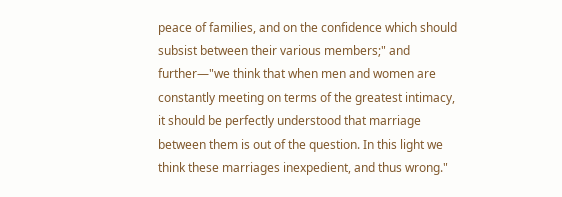peace of families, and on the confidence which should subsist between their various members;" and further—"we think that when men and women are constantly meeting on terms of the greatest intimacy, it should be perfectly understood that marriage between them is out of the question. In this light we think these marriages inexpedient, and thus wrong."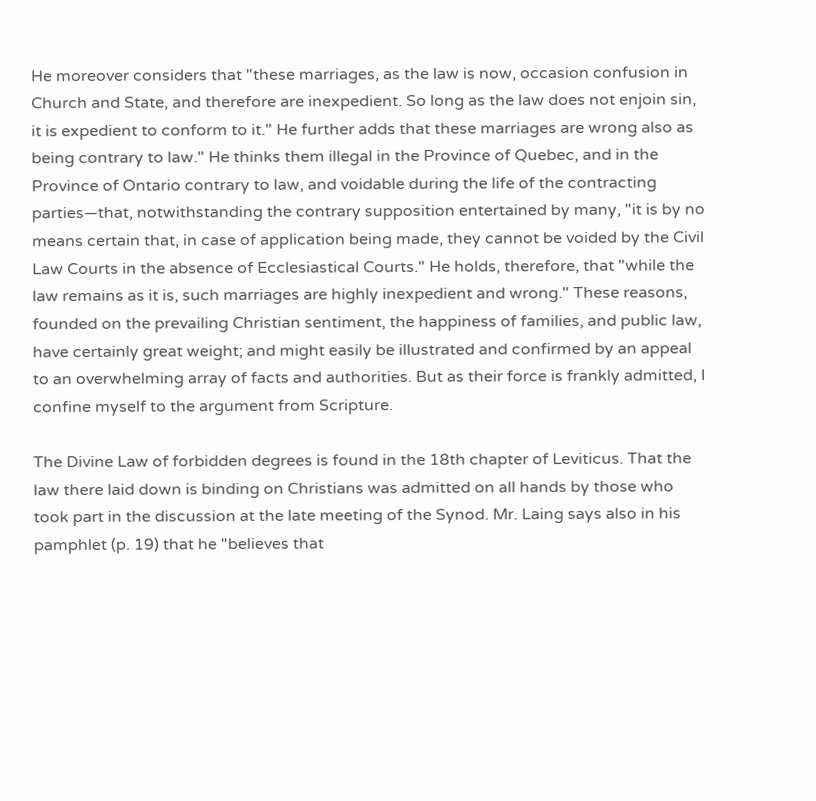He moreover considers that "these marriages, as the law is now, occasion confusion in Church and State, and therefore are inexpedient. So long as the law does not enjoin sin, it is expedient to conform to it." He further adds that these marriages are wrong also as being contrary to law." He thinks them illegal in the Province of Quebec, and in the Province of Ontario contrary to law, and voidable during the life of the contracting parties—that, notwithstanding the contrary supposition entertained by many, "it is by no means certain that, in case of application being made, they cannot be voided by the Civil Law Courts in the absence of Ecclesiastical Courts." He holds, therefore, that "while the law remains as it is, such marriages are highly inexpedient and wrong." These reasons, founded on the prevailing Christian sentiment, the happiness of families, and public law, have certainly great weight; and might easily be illustrated and confirmed by an appeal to an overwhelming array of facts and authorities. But as their force is frankly admitted, I confine myself to the argument from Scripture.

The Divine Law of forbidden degrees is found in the 18th chapter of Leviticus. That the law there laid down is binding on Christians was admitted on all hands by those who took part in the discussion at the late meeting of the Synod. Mr. Laing says also in his pamphlet (p. 19) that he "believes that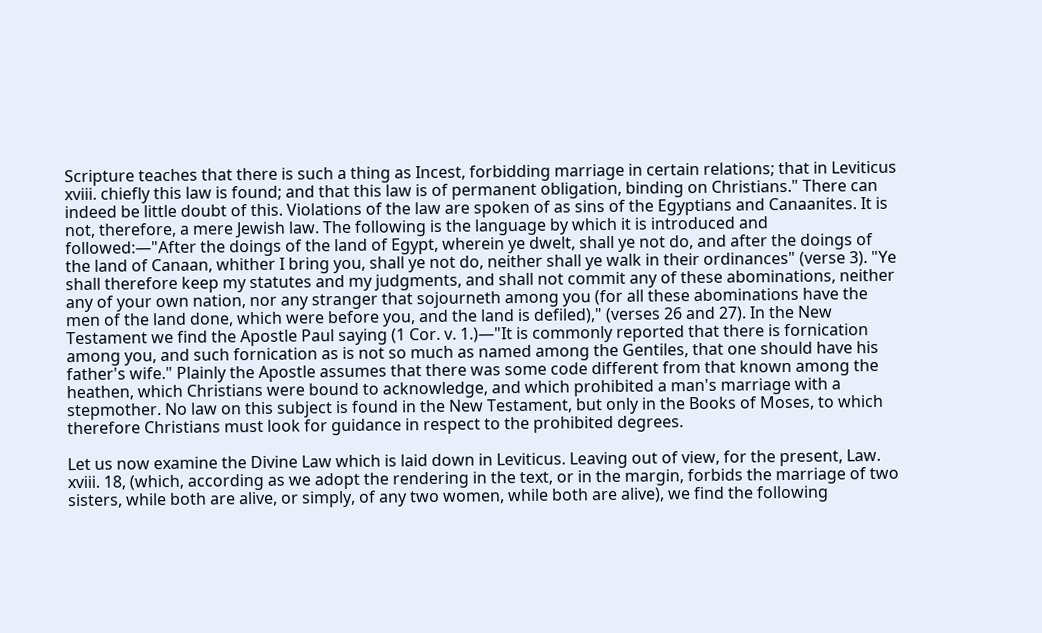Scripture teaches that there is such a thing as Incest, forbidding marriage in certain relations; that in Leviticus xviii. chiefly this law is found; and that this law is of permanent obligation, binding on Christians." There can indeed be little doubt of this. Violations of the law are spoken of as sins of the Egyptians and Canaanites. It is not, therefore, a mere Jewish law. The following is the language by which it is introduced and followed:—"After the doings of the land of Egypt, wherein ye dwelt, shall ye not do, and after the doings of the land of Canaan, whither I bring you, shall ye not do, neither shall ye walk in their ordinances" (verse 3). "Ye shall therefore keep my statutes and my judgments, and shall not commit any of these abominations, neither any of your own nation, nor any stranger that sojourneth among you (for all these abominations have the men of the land done, which were before you, and the land is defiled)," (verses 26 and 27). In the New Testament we find the Apostle Paul saying (1 Cor. v. 1.)—"It is commonly reported that there is fornication among you, and such fornication as is not so much as named among the Gentiles, that one should have his father's wife." Plainly the Apostle assumes that there was some code different from that known among the heathen, which Christians were bound to acknowledge, and which prohibited a man's marriage with a stepmother. No law on this subject is found in the New Testament, but only in the Books of Moses, to which therefore Christians must look for guidance in respect to the prohibited degrees.

Let us now examine the Divine Law which is laid down in Leviticus. Leaving out of view, for the present, Law. xviii. 18, (which, according as we adopt the rendering in the text, or in the margin, forbids the marriage of two sisters, while both are alive, or simply, of any two women, while both are alive), we find the following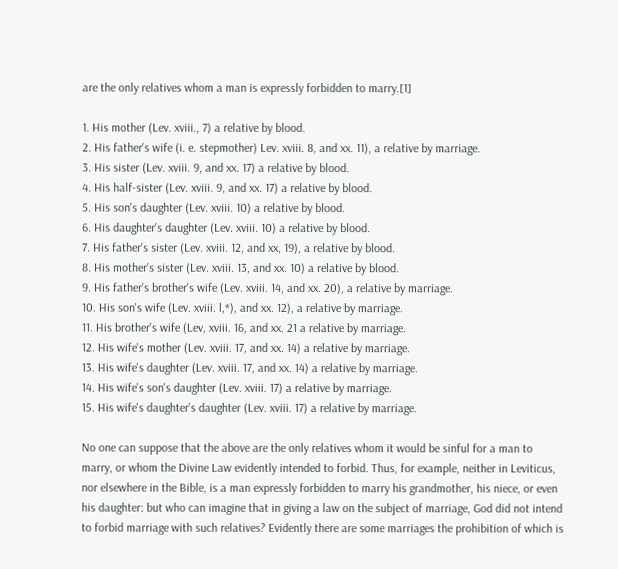are the only relatives whom a man is expressly forbidden to marry.[1]

1. His mother (Lev. xviii., 7) a relative by blood.
2. His father's wife (i. e. stepmother) Lev. xviii. 8, and xx. 11), a relative by marriage.
3. His sister (Lev. xviii. 9, and xx. 17) a relative by blood.
4. His half-sister (Lev. xviii. 9, and xx. 17) a relative by blood.
5. His son's daughter (Lev. xviii. 10) a relative by blood.
6. His daughter's daughter (Lev. xviii. 10) a relative by blood.
7. His father's sister (Lev. xviii. 12, and xx, 19), a relative by blood.
8. His mother's sister (Lev. xviii. 13, and xx. 10) a relative by blood.
9. His father's brother's wife (Lev. xviii. 14, and xx. 20), a relative by marriage.
10. His son's wife (Lev. xviii. l,*), and xx. 12), a relative by marriage.
11. His brother's wife (Lev, xviii. 16, and xx. 21 a relative by marriage.
12. His wife's mother (Lev. xviii. 17, and xx. 14) a relative by marriage.
13. His wife's daughter (Lev. xviii. 17, and xx. 14) a relative by marriage.
14. His wife's son's daughter (Lev. xviii. 17) a relative by marriage.
15. His wife's daughter's daughter (Lev. xviii. 17) a relative by marriage.

No one can suppose that the above are the only relatives whom it would be sinful for a man to marry, or whom the Divine Law evidently intended to forbid. Thus, for example, neither in Leviticus, nor elsewhere in the Bible, is a man expressly forbidden to marry his grandmother, his niece, or even his daughter: but who can imagine that in giving a law on the subject of marriage, God did not intend to forbid marriage with such relatives? Evidently there are some marriages the prohibition of which is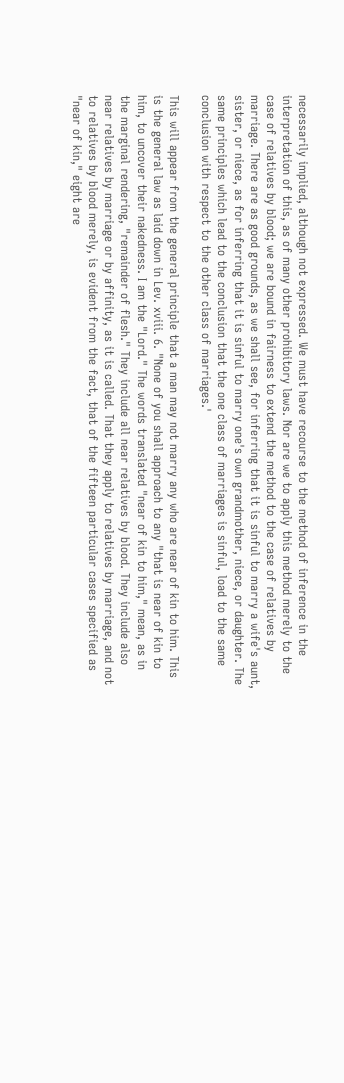necessarily implied, although not expressed. We must have recourse to the method of inference in the interpretation of this, as of many other prohibitory laws. Nor are we to apply this method merely to the case of relatives by blood; we are bound in fairness to extend the method to the case of relatives by marriage. There are as good grounds, as we shall see, for inferring that it is sinful to marry a wife's aunt, sister, or niece, as for inferring that it is sinful to marry one's own grandmother, niece, or daughter. The same principles which lead to the conclusion that the one class of marriages is sinful, load to the same conclusion with respect to the other class of marriages.'

This will appear from the general principle that a man may not marry any who are near of kin to him. This is the general law as laid down in Lev. xviii. 6. "None of you shall approach to any "that is near of kin to him, to uncover their nakedness. I am the "Lord." The words translated "near of kin to him," mean, as in the marginal rendering, "remainder of flesh." They include all near relatives by blood. They include also near relatives by marriage or by affinity, as it is called. That they apply to relatives by marriage, and not to relatives by blood merely, is evident from the fact, that of the fifteen particular cases specified as "near of kin," eight are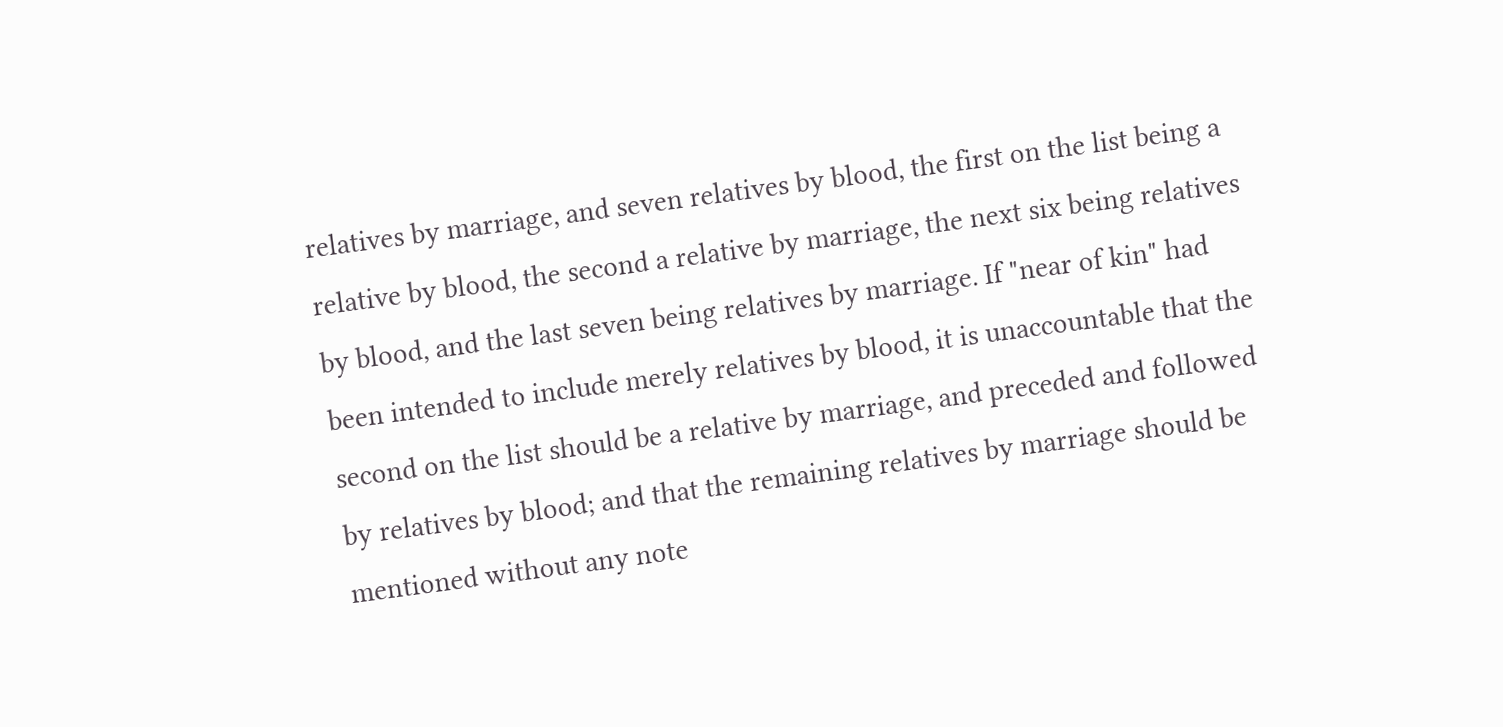relatives by marriage, and seven relatives by blood, the first on the list being a relative by blood, the second a relative by marriage, the next six being relatives by blood, and the last seven being relatives by marriage. If "near of kin" had been intended to include merely relatives by blood, it is unaccountable that the second on the list should be a relative by marriage, and preceded and followed by relatives by blood; and that the remaining relatives by marriage should be mentioned without any note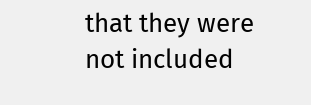that they were not included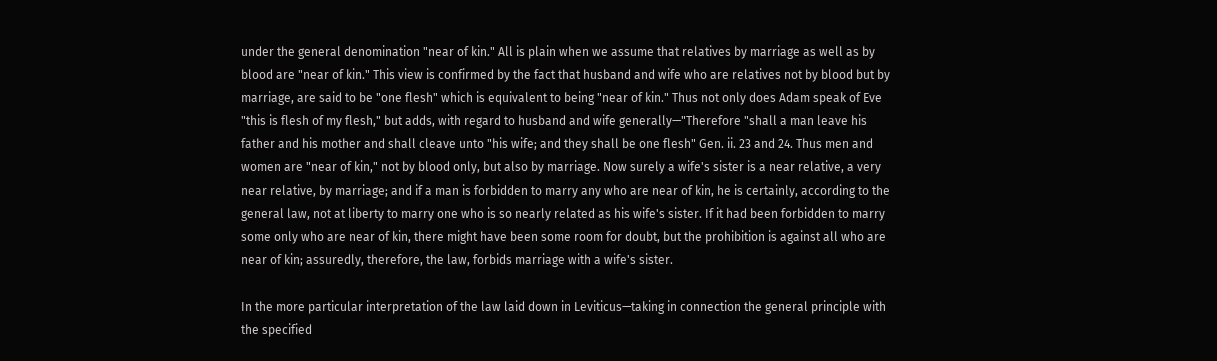under the general denomination "near of kin." All is plain when we assume that relatives by marriage as well as by blood are "near of kin." This view is confirmed by the fact that husband and wife who are relatives not by blood but by marriage, are said to be "one flesh" which is equivalent to being "near of kin." Thus not only does Adam speak of Eve "this is flesh of my flesh," but adds, with regard to husband and wife generally—"Therefore "shall a man leave his father and his mother and shall cleave unto "his wife; and they shall be one flesh" Gen. ii. 23 and 24. Thus men and women are "near of kin," not by blood only, but also by marriage. Now surely a wife's sister is a near relative, a very near relative, by marriage; and if a man is forbidden to marry any who are near of kin, he is certainly, according to the general law, not at liberty to marry one who is so nearly related as his wife's sister. If it had been forbidden to marry some only who are near of kin, there might have been some room for doubt, but the prohibition is against all who are near of kin; assuredly, therefore, the law, forbids marriage with a wife's sister.

In the more particular interpretation of the law laid down in Leviticus—taking in connection the general principle with the specified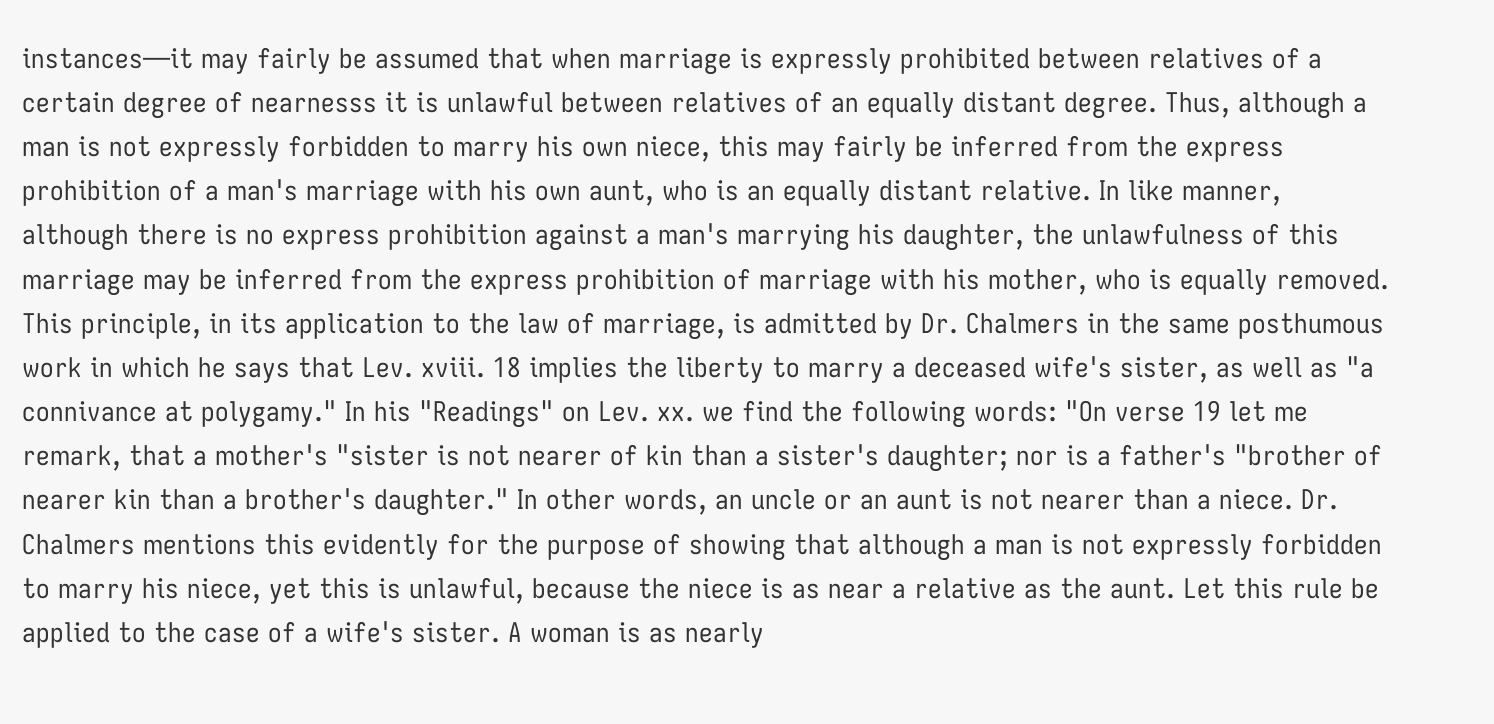instances—it may fairly be assumed that when marriage is expressly prohibited between relatives of a certain degree of nearnesss it is unlawful between relatives of an equally distant degree. Thus, although a man is not expressly forbidden to marry his own niece, this may fairly be inferred from the express prohibition of a man's marriage with his own aunt, who is an equally distant relative. In like manner, although there is no express prohibition against a man's marrying his daughter, the unlawfulness of this marriage may be inferred from the express prohibition of marriage with his mother, who is equally removed. This principle, in its application to the law of marriage, is admitted by Dr. Chalmers in the same posthumous work in which he says that Lev. xviii. 18 implies the liberty to marry a deceased wife's sister, as well as "a connivance at polygamy." In his "Readings" on Lev. xx. we find the following words: "On verse 19 let me remark, that a mother's "sister is not nearer of kin than a sister's daughter; nor is a father's "brother of nearer kin than a brother's daughter." In other words, an uncle or an aunt is not nearer than a niece. Dr. Chalmers mentions this evidently for the purpose of showing that although a man is not expressly forbidden to marry his niece, yet this is unlawful, because the niece is as near a relative as the aunt. Let this rule be applied to the case of a wife's sister. A woman is as nearly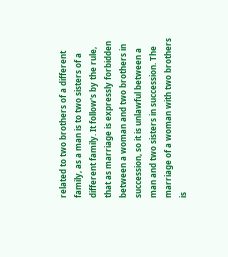related to two brothers of a different family, as a man is to two sisters of a different family. It follow's by the rule, that as marriage is expressly forbidden between a woman and two brothers in succession, so it is unlawful between a man and two sisters in succession. The marriage of a woman with two brothers is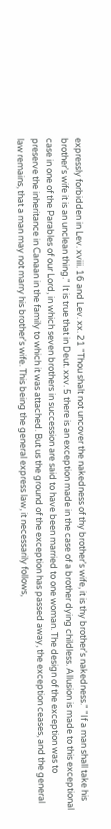expressly forbidden in Lev. xviii. 16 and Lev. xx. 21 "Thou shalt not uncover the nakedness of thy brother's wife, it is thy brother's nakedness." "If a man shall take his brother's wife it is an unclean thing." It is true that in Deut. xxv. 5 there is an exception made in the case of a brother dying childless. Allusion is made to this exceptional case in one of the Parables of our Lord, in which seven brothers in succession are said to have been married to one woman. The design of the exception was to preserve the inheritance in Canaan in the family to which it was attached. But us the ground of the exception has passed away, the exception ceases, and the general law remains, that a man may not marry his brother's wife. This being the general express law, it necessarily follows,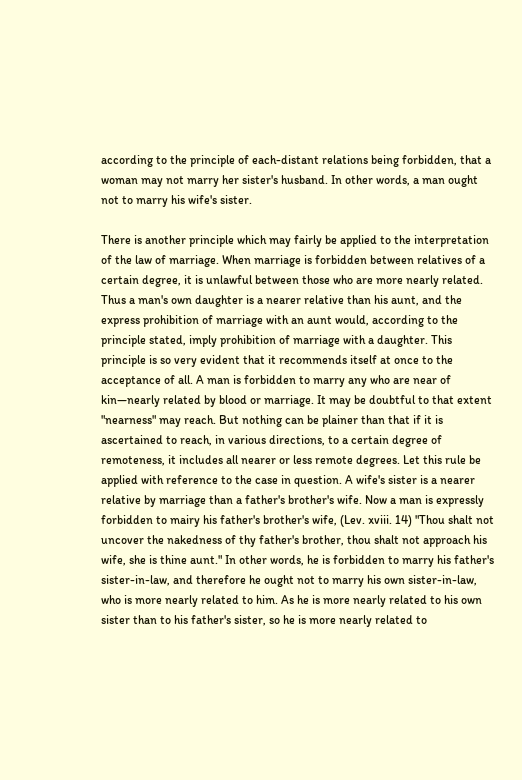according to the principle of each-distant relations being forbidden, that a woman may not marry her sister's husband. In other words, a man ought not to marry his wife's sister.

There is another principle which may fairly be applied to the interpretation of the law of marriage. When marriage is forbidden between relatives of a certain degree, it is unlawful between those who are more nearly related. Thus a man's own daughter is a nearer relative than his aunt, and the express prohibition of marriage with an aunt would, according to the principle stated, imply prohibition of marriage with a daughter. This principle is so very evident that it recommends itself at once to the acceptance of all. A man is forbidden to marry any who are near of kin—nearly related by blood or marriage. It may be doubtful to that extent "nearness" may reach. But nothing can be plainer than that if it is ascertained to reach, in various directions, to a certain degree of remoteness, it includes all nearer or less remote degrees. Let this rule be applied with reference to the case in question. A wife's sister is a nearer relative by marriage than a father's brother's wife. Now a man is expressly forbidden to mairy his father's brother's wife, (Lev. xviii. 14) "Thou shalt not uncover the nakedness of thy father's brother, thou shalt not approach his wife, she is thine aunt." In other words, he is forbidden to marry his father's sister-in-law, and therefore he ought not to marry his own sister-in-law, who is more nearly related to him. As he is more nearly related to his own sister than to his father's sister, so he is more nearly related to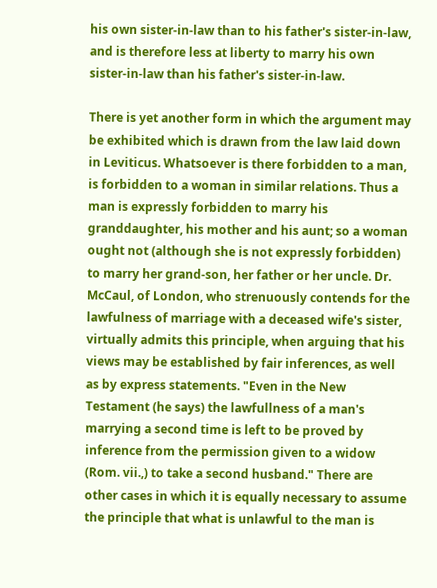his own sister-in-law than to his father's sister-in-law, and is therefore less at liberty to marry his own sister-in-law than his father's sister-in-law.

There is yet another form in which the argument may be exhibited which is drawn from the law laid down in Leviticus. Whatsoever is there forbidden to a man, is forbidden to a woman in similar relations. Thus a man is expressly forbidden to marry his granddaughter, his mother and his aunt; so a woman ought not (although she is not expressly forbidden) to marry her grand-son, her father or her uncle. Dr. McCaul, of London, who strenuously contends for the lawfulness of marriage with a deceased wife's sister, virtually admits this principle, when arguing that his views may be established by fair inferences, as well as by express statements. "Even in the New Testament (he says) the lawfullness of a man's marrying a second time is left to be proved by inference from the permission given to a widow (Rom. vii.,) to take a second husband." There are other cases in which it is equally necessary to assume the principle that what is unlawful to the man is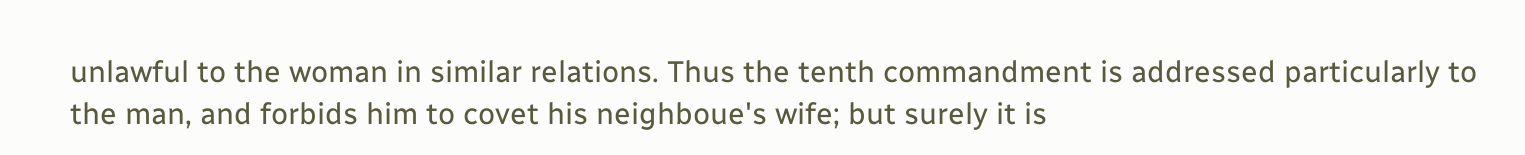unlawful to the woman in similar relations. Thus the tenth commandment is addressed particularly to the man, and forbids him to covet his neighboue's wife; but surely it is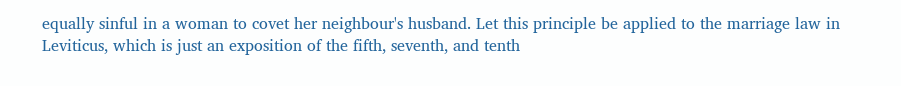equally sinful in a woman to covet her neighbour's husband. Let this principle be applied to the marriage law in Leviticus, which is just an exposition of the fifth, seventh, and tenth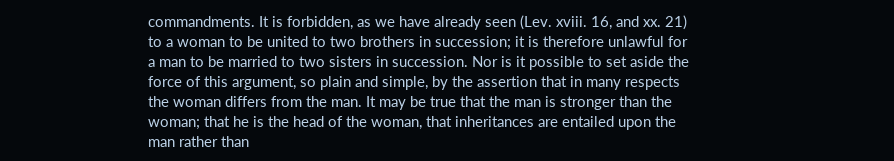commandments. It is forbidden, as we have already seen (Lev. xviii. 16, and xx. 21) to a woman to be united to two brothers in succession; it is therefore unlawful for a man to be married to two sisters in succession. Nor is it possible to set aside the force of this argument, so plain and simple, by the assertion that in many respects the woman differs from the man. It may be true that the man is stronger than the woman; that he is the head of the woman, that inheritances are entailed upon the man rather than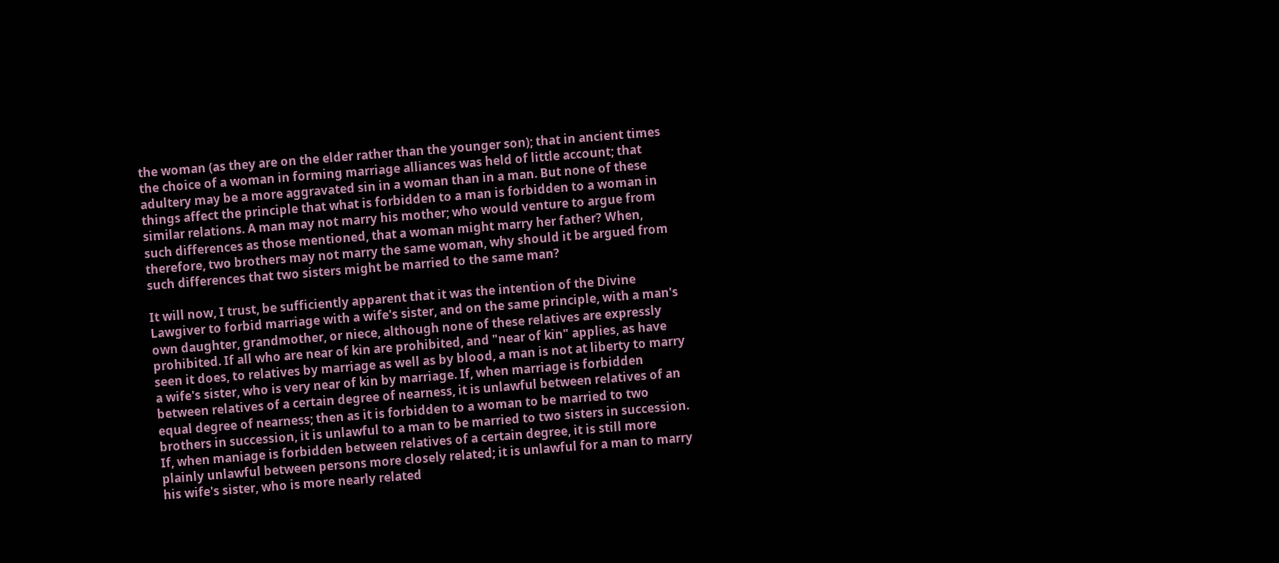the woman (as they are on the elder rather than the younger son); that in ancient times the choice of a woman in forming marriage alliances was held of little account; that adultery may be a more aggravated sin in a woman than in a man. But none of these things affect the principle that what is forbidden to a man is forbidden to a woman in similar relations. A man may not marry his mother; who would venture to argue from such differences as those mentioned, that a woman might marry her father? When, therefore, two brothers may not marry the same woman, why should it be argued from such differences that two sisters might be married to the same man?

It will now, I trust, be sufficiently apparent that it was the intention of the Divine Lawgiver to forbid marriage with a wife's sister, and on the same principle, with a man's own daughter, grandmother, or niece, although none of these relatives are expressly prohibited. If all who are near of kin are prohibited, and "near of kin" applies, as have seen it does, to relatives by marriage as well as by blood, a man is not at liberty to marry a wife's sister, who is very near of kin by marriage. If, when marriage is forbidden between relatives of a certain degree of nearness, it is unlawful between relatives of an equal degree of nearness; then as it is forbidden to a woman to be married to two brothers in succession, it is unlawful to a man to be married to two sisters in succession. If, when maniage is forbidden between relatives of a certain degree, it is still more plainly unlawful between persons more closely related; it is unlawful for a man to marry his wife's sister, who is more nearly related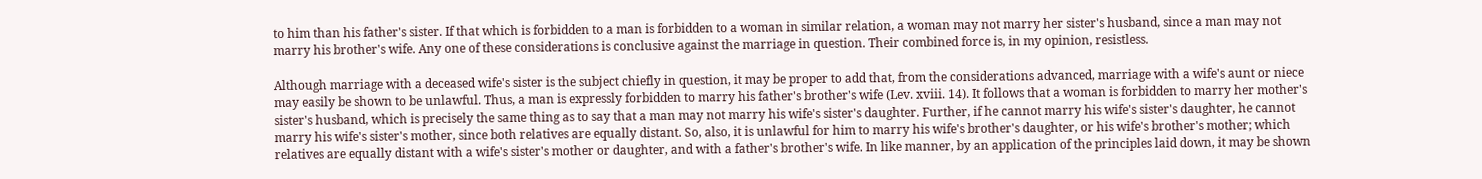to him than his father's sister. If that which is forbidden to a man is forbidden to a woman in similar relation, a woman may not marry her sister's husband, since a man may not marry his brother's wife. Any one of these considerations is conclusive against the marriage in question. Their combined force is, in my opinion, resistless.

Although marriage with a deceased wife's sister is the subject chiefly in question, it may be proper to add that, from the considerations advanced, marriage with a wife's aunt or niece may easily be shown to be unlawful. Thus, a man is expressly forbidden to marry his father's brother's wife (Lev. xviii. 14). It follows that a woman is forbidden to marry her mother's sister's husband, which is precisely the same thing as to say that a man may not marry his wife's sister's daughter. Further, if he cannot marry his wife's sister's daughter, he cannot marry his wife's sister's mother, since both relatives are equally distant. So, also, it is unlawful for him to marry his wife's brother's daughter, or his wife's brother's mother; which relatives are equally distant with a wife's sister's mother or daughter, and with a father's brother's wife. In like manner, by an application of the principles laid down, it may be shown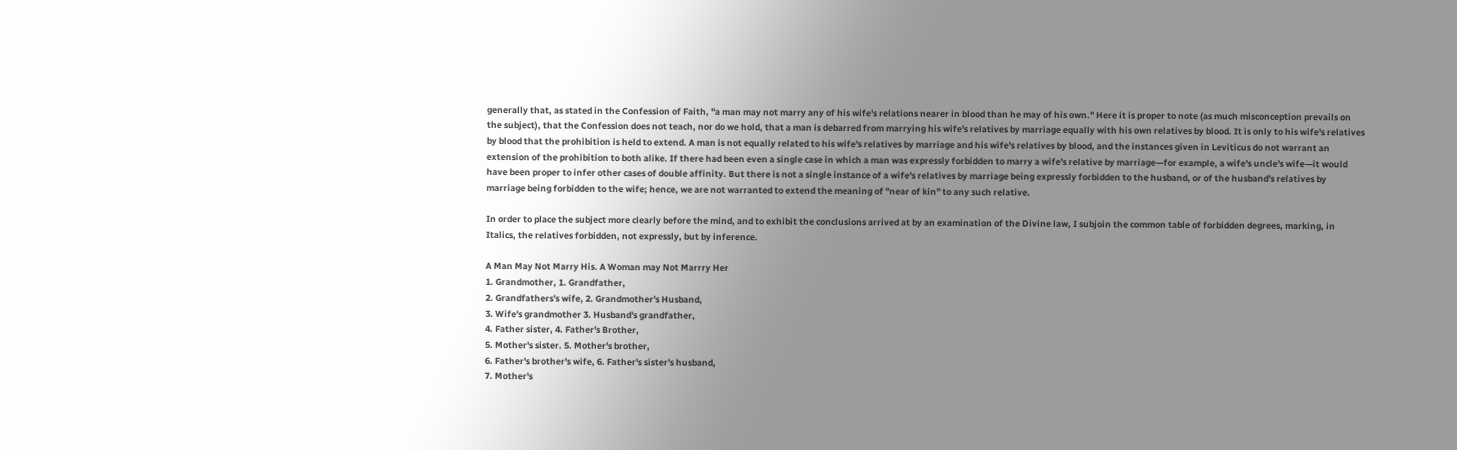generally that, as stated in the Confession of Faith, "a man may not marry any of his wife's relations nearer in blood than he may of his own." Here it is proper to note (as much misconception prevails on the subject), that the Confession does not teach, nor do we hold, that a man is debarred from marrying his wife's relatives by marriage equally with his own relatives by blood. It is only to his wife's relatives by blood that the prohibition is held to extend. A man is not equally related to his wife's relatives by marriage and his wife's relatives by blood, and the instances given in Leviticus do not warrant an extension of the prohibition to both alike. If there had been even a single case in which a man was expressly forbidden to marry a wife's relative by marriage—for example, a wife's uncle's wife—it would have been proper to infer other cases of double affinity. But there is not a single instance of a wife's relatives by marriage being expressly forbidden to the husband, or of the husband's relatives by marriage being forbidden to the wife; hence, we are not warranted to extend the meaning of "near of kin" to any such relative.

In order to place the subject more clearly before the mind, and to exhibit the conclusions arrived at by an examination of the Divine law, I subjoin the common table of forbidden degrees, marking, in Italics, the relatives forbidden, not expressly, but by inference.

A Man May Not Marry His. A Woman may Not Marrry Her
1. Grandmother, 1. Grandfather,
2. Grandfathers's wife, 2. Grandmother's Husband,
3. Wife's grandmother 3. Husband's grandfather,
4. Father sister, 4. Father's Brother,
5. Mother's sister. 5. Mother's brother,
6. Father's brother's wife, 6. Father's sister's husband,
7. Mother's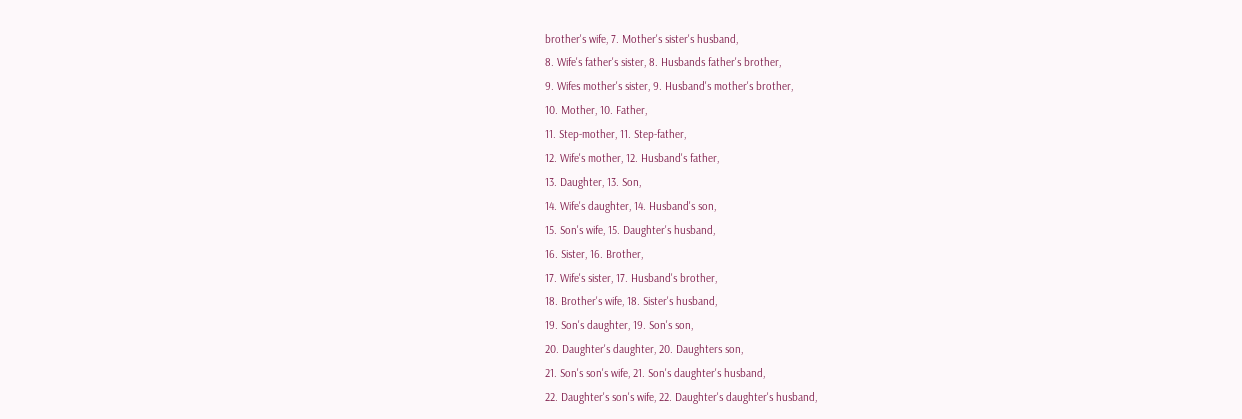brother's wife, 7. Mother's sister's husband,
8. Wife's father's sister, 8. Husbands father's brother,
9. Wifes mother's sister, 9. Husband's mother's brother,
10. Mother, 10. Father,
11. Step-mother, 11. Step-father,
12. Wife's mother, 12. Husband's father,
13. Daughter, 13. Son,
14. Wife's daughter, 14. Husband's son,
15. Son's wife, 15. Daughter's husband,
16. Sister, 16. Brother,
17. Wife's sister, 17. Husband's brother,
18. Brother's wife, 18. Sister's husband,
19. Son's daughter, 19. Son's son,
20. Daughter's daughter, 20. Daughters son,
21. Son's son's wife, 21. Son's daughter's husband,
22. Daughter's son's wife, 22. Daughter's daughter's husband,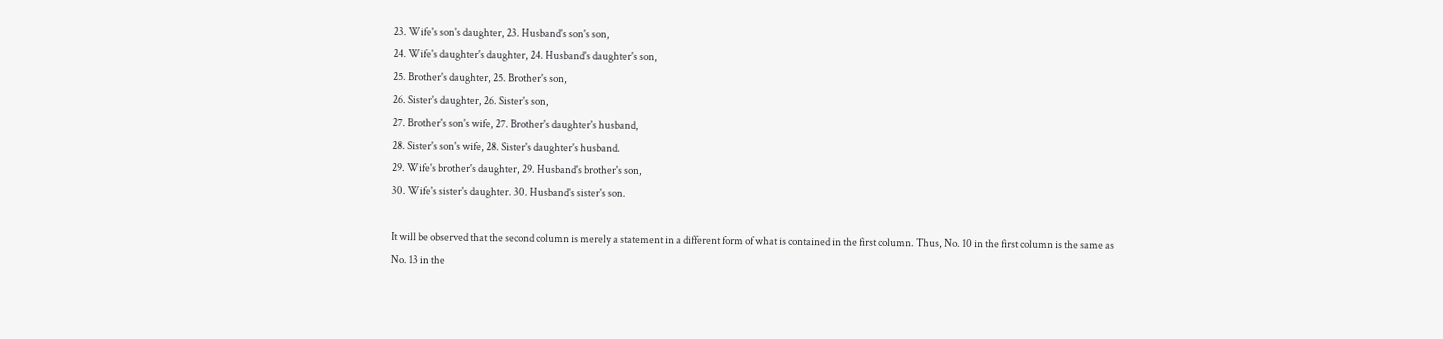23. Wife's son's daughter, 23. Husband's son's son,
24. Wife's daughter's daughter, 24. Husband's daughter's son,
25. Brother's daughter, 25. Brother's son,
26. Sister's daughter, 26. Sister's son,
27. Brother's son's wife, 27. Brother's daughter's husband,
28. Sister's son's wife, 28. Sister's daughter's husband.
29. Wife's brother's daughter, 29. Husband's brother's son,
30. Wife's sister's daughter. 30. Husband's sister's son.

It will be observed that the second column is merely a statement in a different form of what is contained in the first column. Thus, No. 10 in the first column is the same as No. 13 in the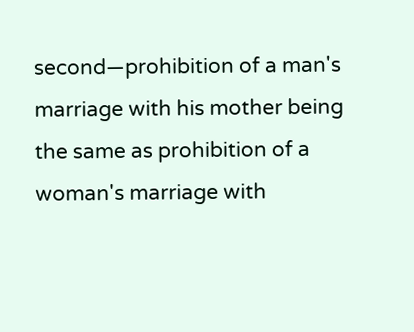second—prohibition of a man's marriage with his mother being the same as prohibition of a woman's marriage with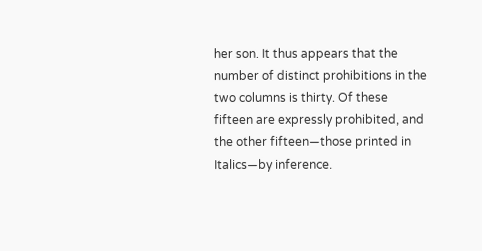her son. It thus appears that the number of distinct prohibitions in the two columns is thirty. Of these fifteen are expressly prohibited, and the other fifteen—those printed in Italics—by inference.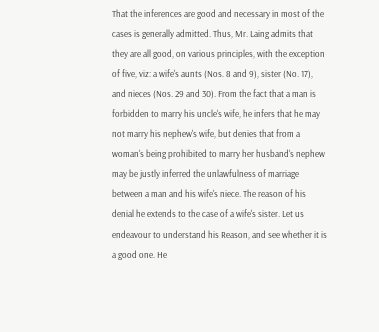That the inferences are good and necessary in most of the cases is generally admitted. Thus, Mr. Laing admits that they are all good, on various principles, with the exception of five, viz: a wife's aunts (Nos. 8 and 9), sister (No. 17), and nieces (Nos. 29 and 30). From the fact that a man is forbidden to marry his uncle's wife, he infers that he may not marry his nephew's wife, but denies that from a woman's being prohibited to marry her husband's nephew may be justly inferred the unlawfulness of marriage between a man and his wife's niece. The reason of his denial he extends to the case of a wife's sister. Let us endeavour to understand his Reason, and see whether it is a good one. He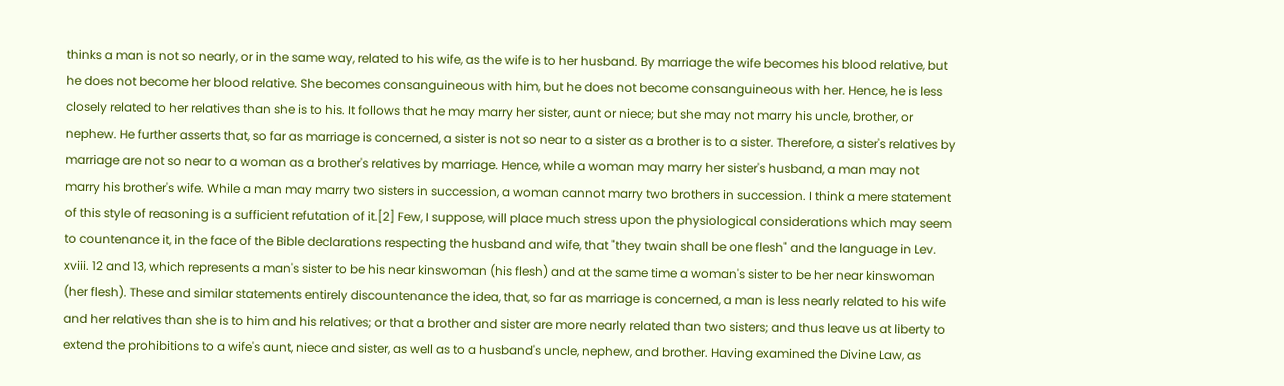thinks a man is not so nearly, or in the same way, related to his wife, as the wife is to her husband. By marriage the wife becomes his blood relative, but he does not become her blood relative. She becomes consanguineous with him, but he does not become consanguineous with her. Hence, he is less closely related to her relatives than she is to his. It follows that he may marry her sister, aunt or niece; but she may not marry his uncle, brother, or nephew. He further asserts that, so far as marriage is concerned, a sister is not so near to a sister as a brother is to a sister. Therefore, a sister's relatives by marriage are not so near to a woman as a brother's relatives by marriage. Hence, while a woman may marry her sister's husband, a man may not marry his brother's wife. While a man may marry two sisters in succession, a woman cannot marry two brothers in succession. I think a mere statement of this style of reasoning is a sufficient refutation of it.[2] Few, I suppose, will place much stress upon the physiological considerations which may seem to countenance it, in the face of the Bible declarations respecting the husband and wife, that "they twain shall be one flesh" and the language in Lev. xviii. 12 and 13, which represents a man's sister to be his near kinswoman (his flesh) and at the same time a woman's sister to be her near kinswoman (her flesh). These and similar statements entirely discountenance the idea, that, so far as marriage is concerned, a man is less nearly related to his wife and her relatives than she is to him and his relatives; or that a brother and sister are more nearly related than two sisters; and thus leave us at liberty to extend the prohibitions to a wife's aunt, niece and sister, as well as to a husband's uncle, nephew, and brother. Having examined the Divine Law, as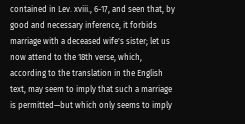contained in Lev. xviii., 6-17, and seen that, by good and necessary inference, it forbids marriage with a deceased wife's sister; let us now attend to the 18th verse, which, according to the translation in the English text, may seem to imply that such a marriage is permitted—but which only seems to imply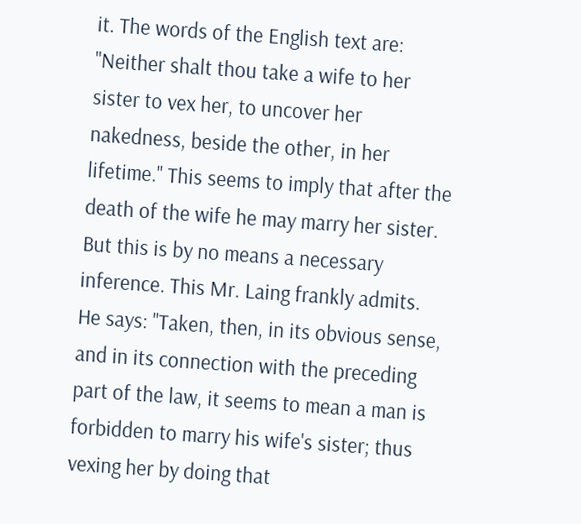it. The words of the English text are: "Neither shalt thou take a wife to her sister to vex her, to uncover her nakedness, beside the other, in her lifetime." This seems to imply that after the death of the wife he may marry her sister. But this is by no means a necessary inference. This Mr. Laing frankly admits. He says: "Taken, then, in its obvious sense, and in its connection with the preceding part of the law, it seems to mean a man is forbidden to marry his wife's sister; thus vexing her by doing that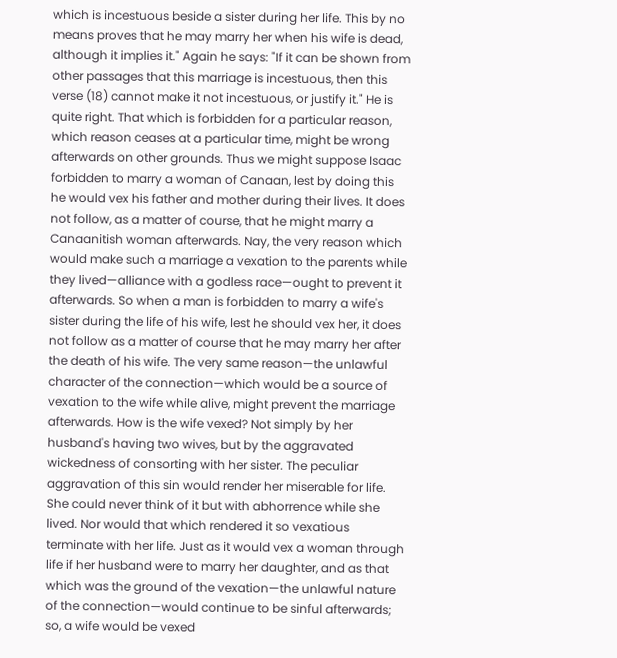which is incestuous beside a sister during her life. This by no means proves that he may marry her when his wife is dead, although it implies it." Again he says: "If it can be shown from other passages that this marriage is incestuous, then this verse (18) cannot make it not incestuous, or justify it." He is quite right. That which is forbidden for a particular reason, which reason ceases at a particular time, might be wrong afterwards on other grounds. Thus we might suppose Isaac forbidden to marry a woman of Canaan, lest by doing this he would vex his father and mother during their lives. It does not follow, as a matter of course, that he might marry a Canaanitish woman afterwards. Nay, the very reason which would make such a marriage a vexation to the parents while they lived—alliance with a godless race—ought to prevent it afterwards. So when a man is forbidden to marry a wife's sister during the life of his wife, lest he should vex her, it does not follow as a matter of course that he may marry her after the death of his wife. The very same reason—the unlawful character of the connection—which would be a source of vexation to the wife while alive, might prevent the marriage afterwards. How is the wife vexed? Not simply by her husband's having two wives, but by the aggravated wickedness of consorting with her sister. The peculiar aggravation of this sin would render her miserable for life. She could never think of it but with abhorrence while she lived. Nor would that which rendered it so vexatious terminate with her life. Just as it would vex a woman through life if her husband were to marry her daughter, and as that which was the ground of the vexation—the unlawful nature of the connection—would continue to be sinful afterwards; so, a wife would be vexed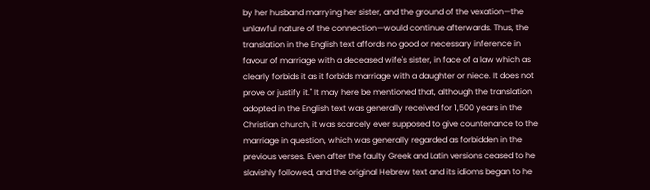by her husband marrying her sister, and the ground of the vexation—the unlawful nature of the connection—would continue afterwards. Thus, the translation in the English text affords no good or necessary inference in favour of marriage with a deceased wife's sister, in face of a law which as clearly forbids it as it forbids marriage with a daughter or niece. It does not prove or justify it." It may here be mentioned that, although the translation adopted in the English text was generally received for 1,500 years in the Christian church, it was scarcely ever supposed to give countenance to the marriage in question, which was generally regarded as forbidden in the previous verses. Even after the faulty Greek and Latin versions ceased to he slavishly followed, and the original Hebrew text and its idioms began to he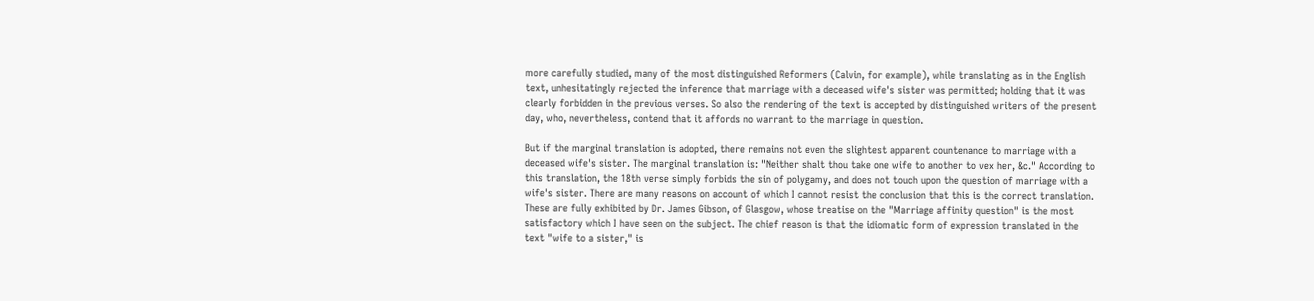more carefully studied, many of the most distinguished Reformers (Calvin, for example), while translating as in the English text, unhesitatingly rejected the inference that marriage with a deceased wife's sister was permitted; holding that it was clearly forbidden in the previous verses. So also the rendering of the text is accepted by distinguished writers of the present day, who, nevertheless, contend that it affords no warrant to the marriage in question.

But if the marginal translation is adopted, there remains not even the slightest apparent countenance to marriage with a deceased wife's sister. The marginal translation is: "Neither shalt thou take one wife to another to vex her, &c." According to this translation, the 18th verse simply forbids the sin of polygamy, and does not touch upon the question of marriage with a wife's sister. There are many reasons on account of which I cannot resist the conclusion that this is the correct translation. These are fully exhibited by Dr. James Gibson, of Glasgow, whose treatise on the "Marriage affinity question" is the most satisfactory which I have seen on the subject. The chief reason is that the idiomatic form of expression translated in the text "wife to a sister," is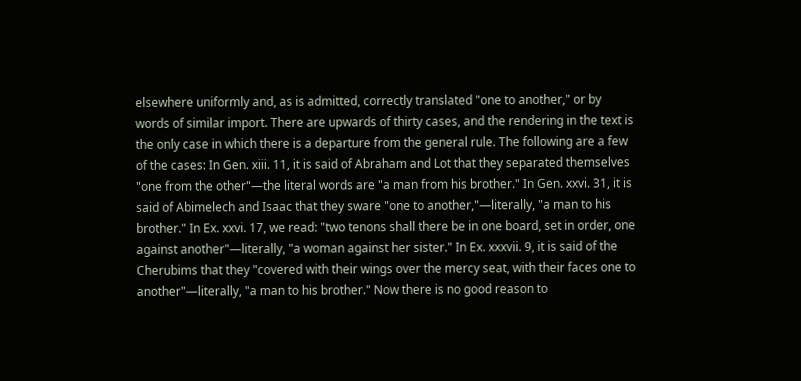elsewhere uniformly and, as is admitted, correctly translated "one to another," or by words of similar import. There are upwards of thirty cases, and the rendering in the text is the only case in which there is a departure from the general rule. The following are a few of the cases: In Gen. xiii. 11, it is said of Abraham and Lot that they separated themselves "one from the other"—the literal words are "a man from his brother." In Gen. xxvi. 31, it is said of Abimelech and Isaac that they sware "one to another,"—literally, "a man to his brother." In Ex. xxvi. 17, we read: "two tenons shall there be in one board, set in order, one against another"—literally, "a woman against her sister." In Ex. xxxvii. 9, it is said of the Cherubims that they "covered with their wings over the mercy seat, with their faces one to another"—literally, "a man to his brother." Now there is no good reason to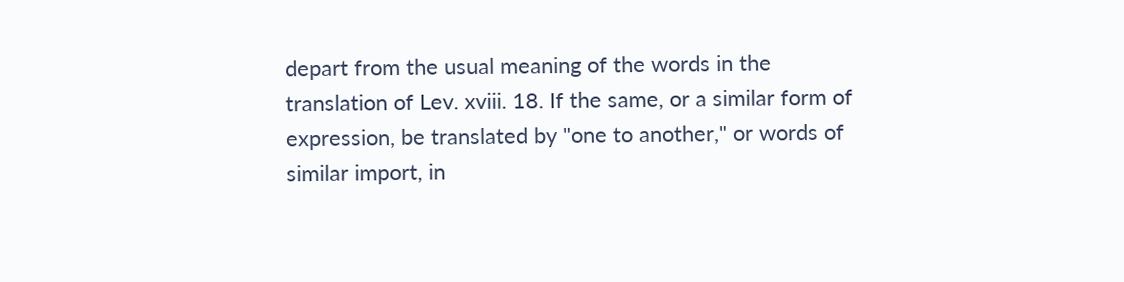depart from the usual meaning of the words in the translation of Lev. xviii. 18. If the same, or a similar form of expression, be translated by "one to another," or words of similar import, in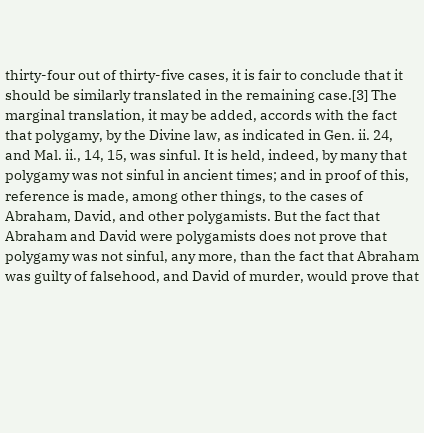thirty-four out of thirty-five cases, it is fair to conclude that it should be similarly translated in the remaining case.[3] The marginal translation, it may be added, accords with the fact that polygamy, by the Divine law, as indicated in Gen. ii. 24, and Mal. ii., 14, 15, was sinful. It is held, indeed, by many that polygamy was not sinful in ancient times; and in proof of this, reference is made, among other things, to the cases of Abraham, David, and other polygamists. But the fact that Abraham and David were polygamists does not prove that polygamy was not sinful, any more, than the fact that Abraham was guilty of falsehood, and David of murder, would prove that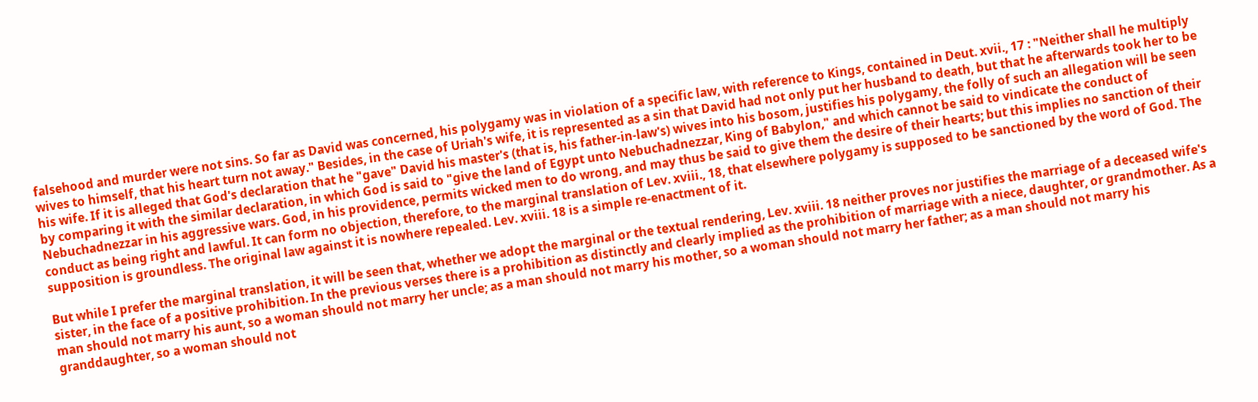falsehood and murder were not sins. So far as David was concerned, his polygamy was in violation of a specific law, with reference to Kings, contained in Deut. xvii., 17 : "Neither shall he multiply wives to himself, that his heart turn not away." Besides, in the case of Uriah's wife, it is represented as a sin that David had not only put her husband to death, but that he afterwards took her to be his wife. If it is alleged that God's declaration that he "gave" David his master's (that is, his father-in-law's) wives into his bosom, justifies his polygamy, the folly of such an allegation will be seen by comparing it with the similar declaration, in which God is said to "give the land of Egypt unto Nebuchadnezzar, King of Babylon," and which cannot be said to vindicate the conduct of Nebuchadnezzar in his aggressive wars. God, in his providence, permits wicked men to do wrong, and may thus be said to give them the desire of their hearts; but this implies no sanction of their conduct as being right and lawful. It can form no objection, therefore, to the marginal translation of Lev. xviii., 18, that elsewhere polygamy is supposed to be sanctioned by the word of God. The supposition is groundless. The original law against it is nowhere repealed. Lev. xviii. 18 is a simple re-enactment of it.

But while I prefer the marginal translation, it will be seen that, whether we adopt the marginal or the textual rendering, Lev. xviii. 18 neither proves nor justifies the marriage of a deceased wife's sister, in the face of a positive prohibition. In the previous verses there is a prohibition as distinctly and clearly implied as the prohibition of marriage with a niece, daughter, or grandmother. As a man should not marry his aunt, so a woman should not marry her uncle; as a man should not marry his mother, so a woman should not marry her father; as a man should not marry his granddaughter, so a woman should not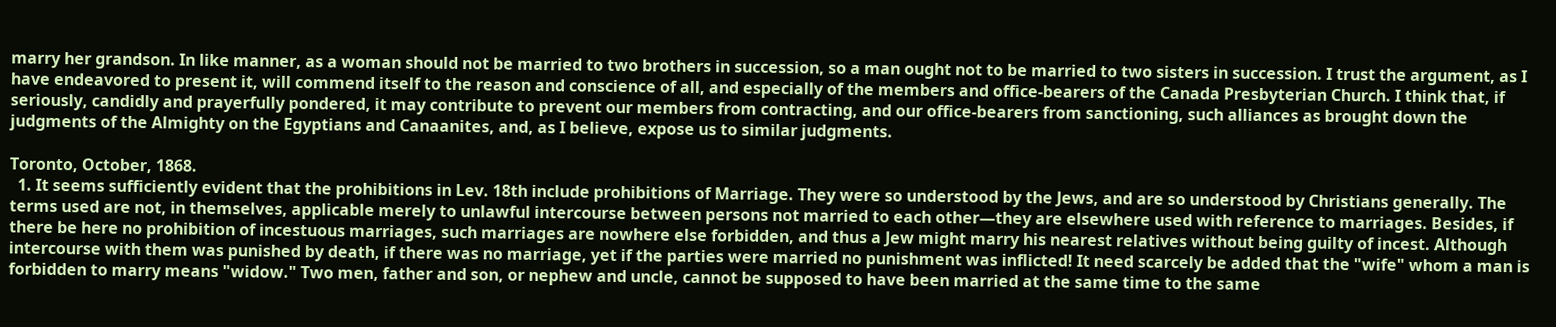marry her grandson. In like manner, as a woman should not be married to two brothers in succession, so a man ought not to be married to two sisters in succession. I trust the argument, as I have endeavored to present it, will commend itself to the reason and conscience of all, and especially of the members and office-bearers of the Canada Presbyterian Church. I think that, if seriously, candidly and prayerfully pondered, it may contribute to prevent our members from contracting, and our office-bearers from sanctioning, such alliances as brought down the judgments of the Almighty on the Egyptians and Canaanites, and, as I believe, expose us to similar judgments.

Toronto, October, 1868.
  1. It seems sufficiently evident that the prohibitions in Lev. 18th include prohibitions of Marriage. They were so understood by the Jews, and are so understood by Christians generally. The terms used are not, in themselves, applicable merely to unlawful intercourse between persons not married to each other—they are elsewhere used with reference to marriages. Besides, if there be here no prohibition of incestuous marriages, such marriages are nowhere else forbidden, and thus a Jew might marry his nearest relatives without being guilty of incest. Although intercourse with them was punished by death, if there was no marriage, yet if the parties were married no punishment was inflicted! It need scarcely be added that the "wife" whom a man is forbidden to marry means "widow." Two men, father and son, or nephew and uncle, cannot be supposed to have been married at the same time to the same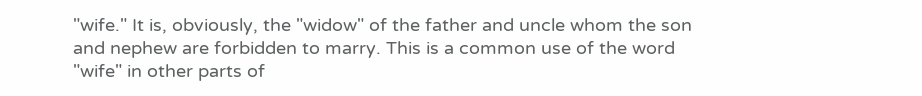"wife." It is, obviously, the "widow" of the father and uncle whom the son and nephew are forbidden to marry. This is a common use of the word "wife" in other parts of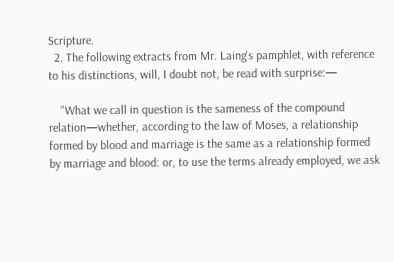Scripture.
  2. The following extracts from Mr. Laing's pamphlet, with reference to his distinctions, will, I doubt not, be read with surprise:—

    "What we call in question is the sameness of the compound relation—whether, according to the law of Moses, a relationship formed by blood and marriage is the same as a relationship formed by marriage and blood: or, to use the terms already employed, we ask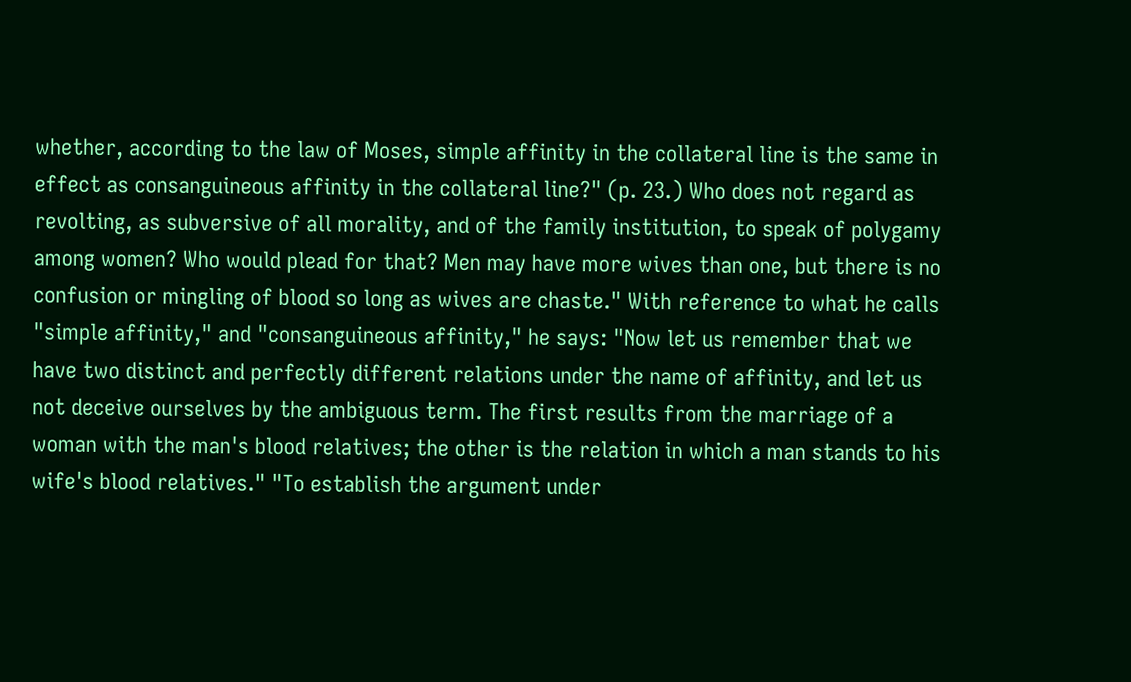whether, according to the law of Moses, simple affinity in the collateral line is the same in effect as consanguineous affinity in the collateral line?" (p. 23.) Who does not regard as revolting, as subversive of all morality, and of the family institution, to speak of polygamy among women? Who would plead for that? Men may have more wives than one, but there is no confusion or mingling of blood so long as wives are chaste." With reference to what he calls "simple affinity," and "consanguineous affinity," he says: "Now let us remember that we have two distinct and perfectly different relations under the name of affinity, and let us not deceive ourselves by the ambiguous term. The first results from the marriage of a woman with the man's blood relatives; the other is the relation in which a man stands to his wife's blood relatives." "To establish the argument under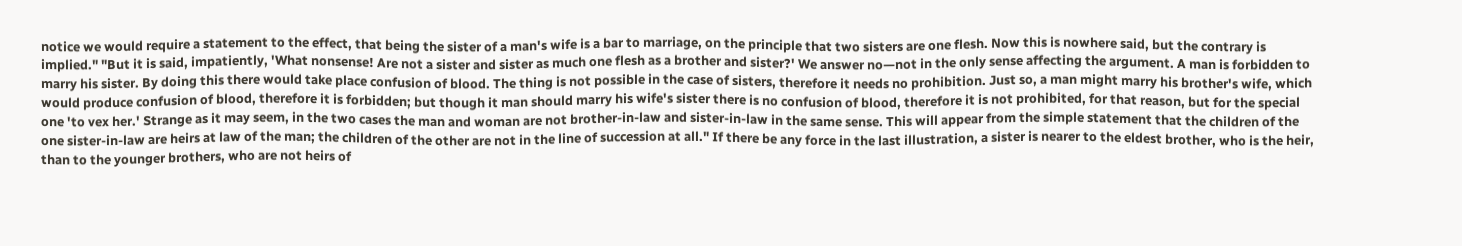notice we would require a statement to the effect, that being the sister of a man's wife is a bar to marriage, on the principle that two sisters are one flesh. Now this is nowhere said, but the contrary is implied." "But it is said, impatiently, 'What nonsense! Are not a sister and sister as much one flesh as a brother and sister?' We answer no—not in the only sense affecting the argument. A man is forbidden to marry his sister. By doing this there would take place confusion of blood. The thing is not possible in the case of sisters, therefore it needs no prohibition. Just so, a man might marry his brother's wife, which would produce confusion of blood, therefore it is forbidden; but though it man should marry his wife's sister there is no confusion of blood, therefore it is not prohibited, for that reason, but for the special one 'to vex her.' Strange as it may seem, in the two cases the man and woman are not brother-in-law and sister-in-law in the same sense. This will appear from the simple statement that the children of the one sister-in-law are heirs at law of the man; the children of the other are not in the line of succession at all." If there be any force in the last illustration, a sister is nearer to the eldest brother, who is the heir, than to the younger brothers, who are not heirs of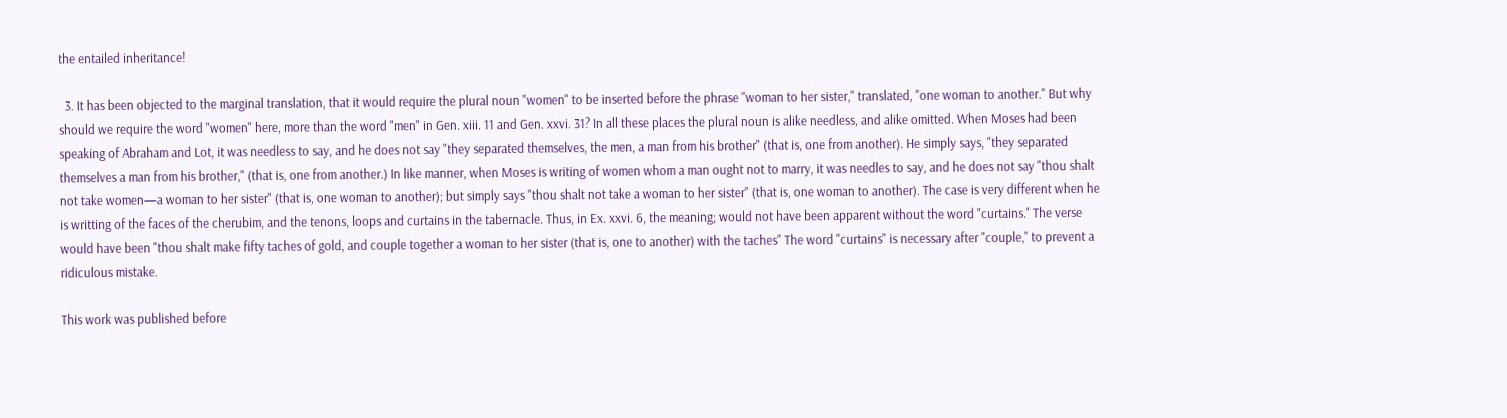the entailed inheritance!

  3. It has been objected to the marginal translation, that it would require the plural noun "women" to be inserted before the phrase "woman to her sister," translated, "one woman to another." But why should we require the word "women" here, more than the word "men" in Gen. xiii. 11 and Gen. xxvi. 31? In all these places the plural noun is alike needless, and alike omitted. When Moses had been speaking of Abraham and Lot, it was needless to say, and he does not say "they separated themselves, the men, a man from his brother" (that is, one from another). He simply says, "they separated themselves a man from his brother," (that is, one from another.) In like manner, when Moses is writing of women whom a man ought not to marry, it was needles to say, and he does not say "thou shalt not take women—a woman to her sister" (that is, one woman to another); but simply says "thou shalt not take a woman to her sister" (that is, one woman to another). The case is very different when he is writting of the faces of the cherubim, and the tenons, loops and curtains in the tabernacle. Thus, in Ex. xxvi. 6, the meaning; would not have been apparent without the word "curtains." The verse would have been "thou shalt make fifty taches of gold, and couple together a woman to her sister (that is, one to another) with the taches" The word "curtains" is necessary after "couple," to prevent a ridiculous mistake.

This work was published before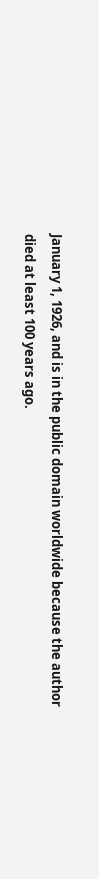January 1, 1926, and is in the public domain worldwide because the author died at least 100 years ago.